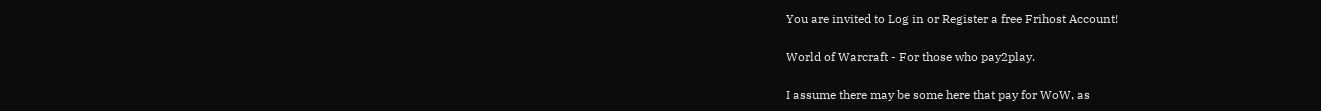You are invited to Log in or Register a free Frihost Account!

World of Warcraft - For those who pay2play.

I assume there may be some here that pay for WoW, as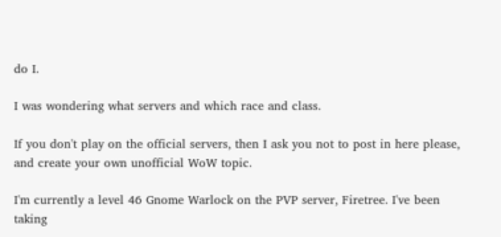do I.

I was wondering what servers and which race and class.

If you don't play on the official servers, then I ask you not to post in here please, and create your own unofficial WoW topic.

I'm currently a level 46 Gnome Warlock on the PVP server, Firetree. I've been taking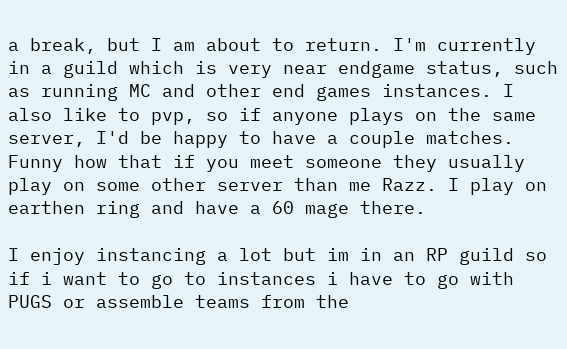a break, but I am about to return. I'm currently in a guild which is very near endgame status, such as running MC and other end games instances. I also like to pvp, so if anyone plays on the same server, I'd be happy to have a couple matches.
Funny how that if you meet someone they usually play on some other server than me Razz. I play on earthen ring and have a 60 mage there.

I enjoy instancing a lot but im in an RP guild so if i want to go to instances i have to go with PUGS or assemble teams from the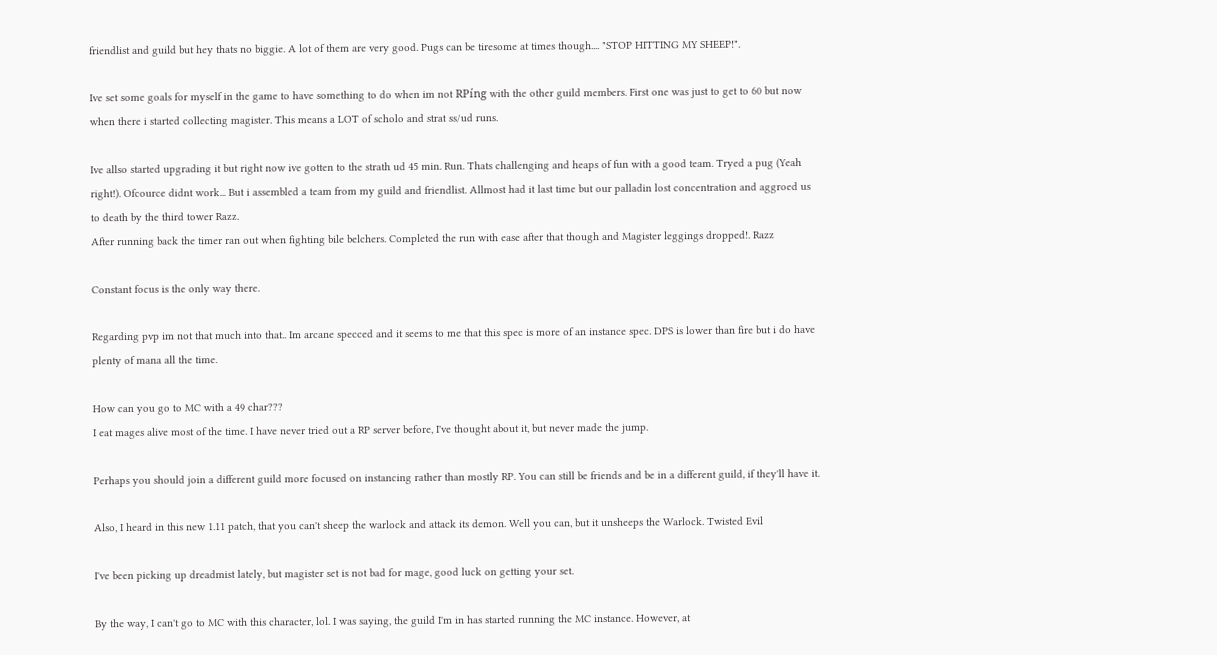friendlist and guild but hey thats no biggie. A lot of them are very good. Pugs can be tiresome at times though.... "STOP HITTING MY SHEEP!".

Ive set some goals for myself in the game to have something to do when im not RPíng with the other guild members. First one was just to get to 60 but now when there i started collecting magister. This means a LOT of scholo and strat ss/ud runs.

Ive allso started upgrading it but right now ive gotten to the strath ud 45 min. Run. Thats challenging and heaps of fun with a good team. Tryed a pug (Yeah right!). Ofcource didnt work... But i assembled a team from my guild and friendlist. Allmost had it last time but our palladin lost concentration and aggroed us to death by the third tower Razz.
After running back the timer ran out when fighting bile belchers. Completed the run with ease after that though and Magister leggings dropped!. Razz

Constant focus is the only way there.

Regarding pvp im not that much into that.. Im arcane specced and it seems to me that this spec is more of an instance spec. DPS is lower than fire but i do have plenty of mana all the time.

How can you go to MC with a 49 char???
I eat mages alive most of the time. I have never tried out a RP server before, I've thought about it, but never made the jump.

Perhaps you should join a different guild more focused on instancing rather than mostly RP. You can still be friends and be in a different guild, if they'll have it.

Also, I heard in this new 1.11 patch, that you can't sheep the warlock and attack its demon. Well you can, but it unsheeps the Warlock. Twisted Evil

I've been picking up dreadmist lately, but magister set is not bad for mage, good luck on getting your set.

By the way, I can't go to MC with this character, lol. I was saying, the guild I'm in has started running the MC instance. However, at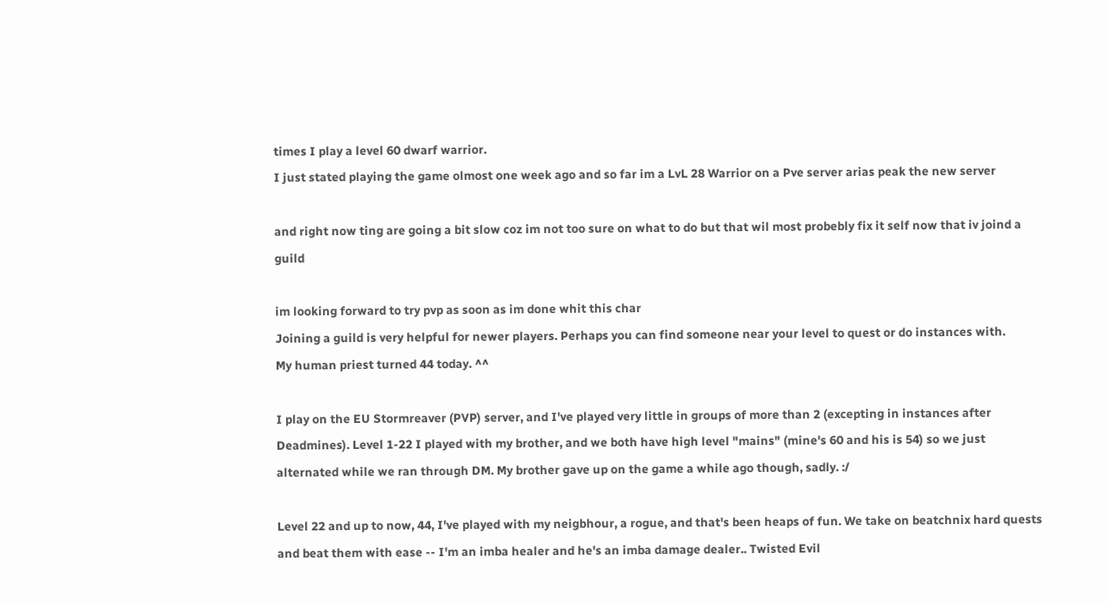times I play a level 60 dwarf warrior.
I just stated playing the game olmost one week ago and so far im a LvL 28 Warrior on a Pve server arias peak the new server

and right now ting are going a bit slow coz im not too sure on what to do but that wil most probebly fix it self now that iv joind a guild

im looking forward to try pvp as soon as im done whit this char
Joining a guild is very helpful for newer players. Perhaps you can find someone near your level to quest or do instances with.
My human priest turned 44 today. ^^

I play on the EU Stormreaver (PVP) server, and I've played very little in groups of more than 2 (excepting in instances after Deadmines). Level 1-22 I played with my brother, and we both have high level "mains" (mine's 60 and his is 54) so we just alternated while we ran through DM. My brother gave up on the game a while ago though, sadly. :/

Level 22 and up to now, 44, I've played with my neigbhour, a rogue, and that's been heaps of fun. We take on beatchnix hard quests and beat them with ease -- I'm an imba healer and he's an imba damage dealer.. Twisted Evil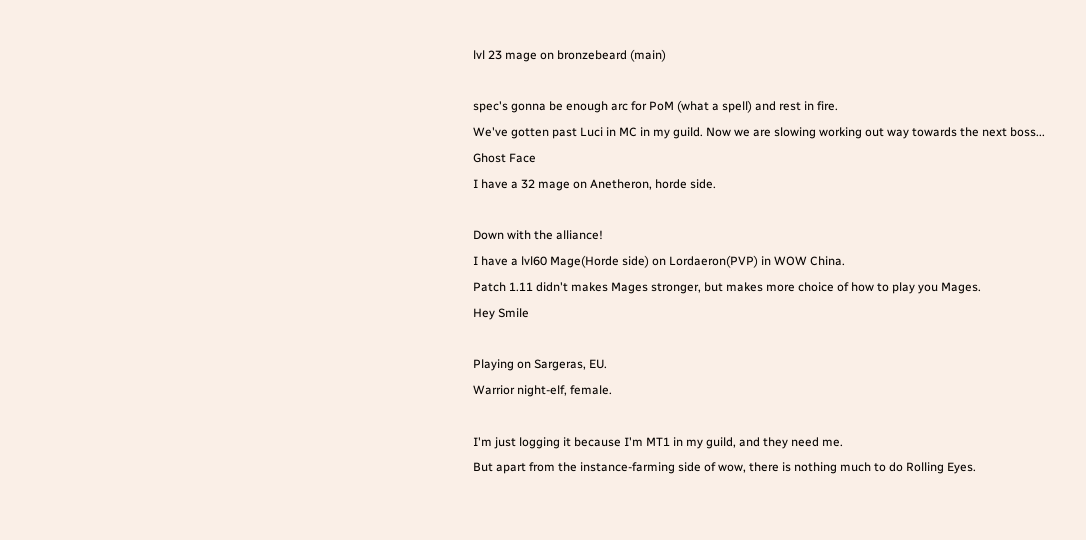lvl 23 mage on bronzebeard (main)

spec's gonna be enough arc for PoM (what a spell) and rest in fire.
We've gotten past Luci in MC in my guild. Now we are slowing working out way towards the next boss...
Ghost Face
I have a 32 mage on Anetheron, horde side.

Down with the alliance!
I have a lvl60 Mage(Horde side) on Lordaeron(PVP) in WOW China.
Patch 1.11 didn't makes Mages stronger, but makes more choice of how to play you Mages.
Hey Smile

Playing on Sargeras, EU.
Warrior night-elf, female.

I'm just logging it because I'm MT1 in my guild, and they need me.
But apart from the instance-farming side of wow, there is nothing much to do Rolling Eyes.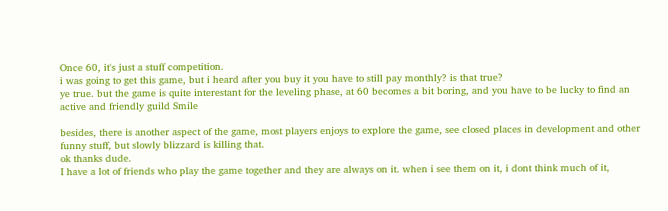Once 60, it's just a stuff competition.
i was going to get this game, but i heard after you buy it you have to still pay monthly? is that true?
ye true. but the game is quite interestant for the leveling phase, at 60 becomes a bit boring, and you have to be lucky to find an active and friendly guild Smile

besides, there is another aspect of the game, most players enjoys to explore the game, see closed places in development and other funny stuff, but slowly blizzard is killing that.
ok thanks dude.
I have a lot of friends who play the game together and they are always on it. when i see them on it, i dont think much of it,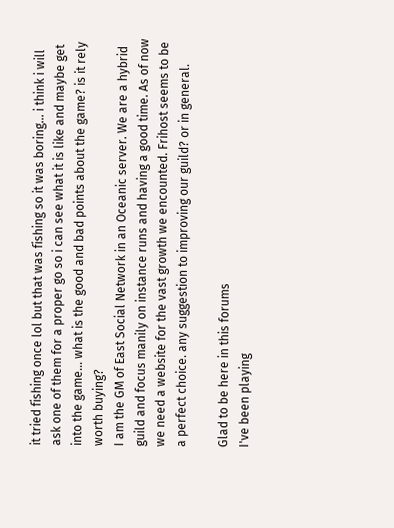it tried fishing once lol but that was fishing so it was boring... i think i will ask one of them for a proper go so i can see what it is like and maybe get into the game... what is the good and bad points about the game? is it rely worth buying?
I am the GM of East Social Network in an Oceanic server. We are a hybrid guild and focus manily on instance runs and having a good time. As of now we need a website for the vast growth we encounted. Frihost seems to be a perfect choice. any suggestion to improving our guild? or in general.

Glad to be here in this forums
I've been playing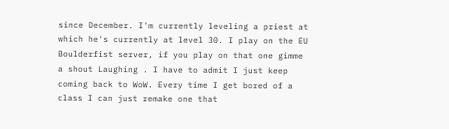since December. I'm currently leveling a priest at which he's currently at level 30. I play on the EU Boulderfist server, if you play on that one gimme a shout Laughing . I have to admit I just keep coming back to WoW. Every time I get bored of a class I can just remake one that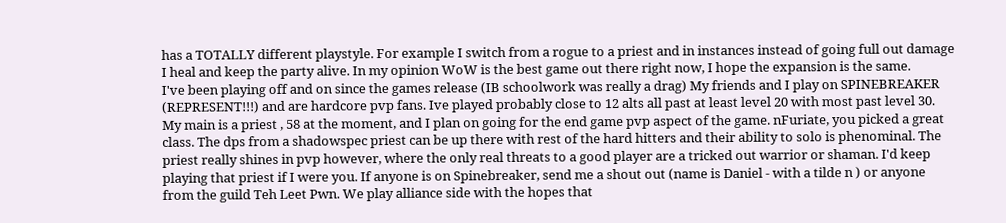has a TOTALLY different playstyle. For example I switch from a rogue to a priest and in instances instead of going full out damage I heal and keep the party alive. In my opinion WoW is the best game out there right now, I hope the expansion is the same.
I've been playing off and on since the games release (IB schoolwork was really a drag) My friends and I play on SPINEBREAKER (REPRESENT!!!) and are hardcore pvp fans. Ive played probably close to 12 alts all past at least level 20 with most past level 30. My main is a priest , 58 at the moment, and I plan on going for the end game pvp aspect of the game. nFuriate, you picked a great class. The dps from a shadowspec priest can be up there with rest of the hard hitters and their ability to solo is phenominal. The priest really shines in pvp however, where the only real threats to a good player are a tricked out warrior or shaman. I'd keep playing that priest if I were you. If anyone is on Spinebreaker, send me a shout out (name is Daniel - with a tilde n ) or anyone from the guild Teh Leet Pwn. We play alliance side with the hopes that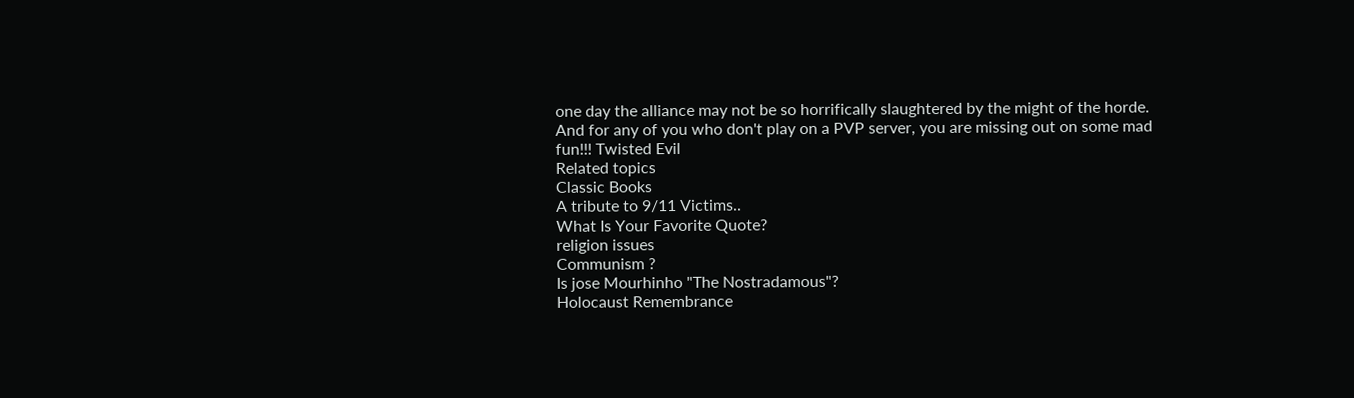one day the alliance may not be so horrifically slaughtered by the might of the horde. And for any of you who don't play on a PVP server, you are missing out on some mad fun!!! Twisted Evil
Related topics
Classic Books
A tribute to 9/11 Victims..
What Is Your Favorite Quote?
religion issues
Communism ?
Is jose Mourhinho "The Nostradamous"?
Holocaust Remembrance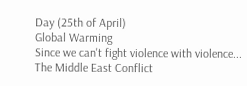Day (25th of April)
Global Warming
Since we can't fight violence with violence...
The Middle East Conflict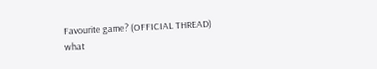Favourite game? (OFFICIAL THREAD)
what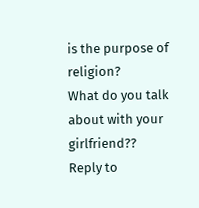is the purpose of religion?
What do you talk about with your girlfriend??
Reply to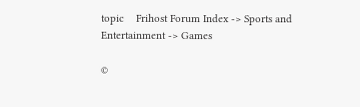topic    Frihost Forum Index -> Sports and Entertainment -> Games

©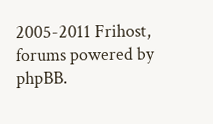2005-2011 Frihost, forums powered by phpBB.